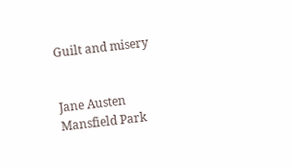Guilt and misery


Jane Austen Mansfield Park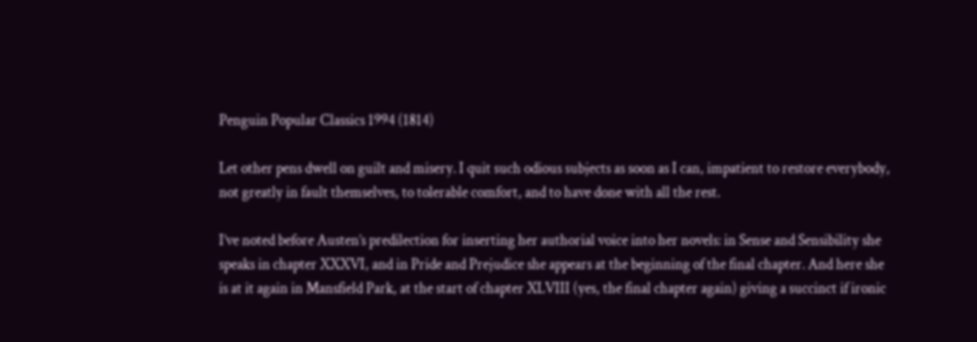Penguin Popular Classics 1994 (1814)

Let other pens dwell on guilt and misery. I quit such odious subjects as soon as I can, impatient to restore everybody, not greatly in fault themselves, to tolerable comfort, and to have done with all the rest.

I’ve noted before Austen’s predilection for inserting her authorial voice into her novels: in Sense and Sensibility she speaks in chapter XXXVI, and in Pride and Prejudice she appears at the beginning of the final chapter. And here she is at it again in Mansfield Park, at the start of chapter XLVIII (yes, the final chapter again) giving a succinct if ironic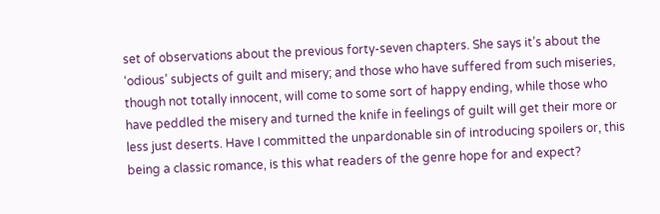set of observations about the previous forty-seven chapters. She says it’s about the ‘odious’ subjects of guilt and misery; and those who have suffered from such miseries, though not totally innocent, will come to some sort of happy ending, while those who have peddled the misery and turned the knife in feelings of guilt will get their more or less just deserts. Have I committed the unpardonable sin of introducing spoilers or, this being a classic romance, is this what readers of the genre hope for and expect?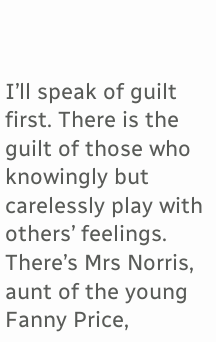I’ll speak of guilt first. There is the guilt of those who knowingly but carelessly play with others’ feelings. There’s Mrs Norris, aunt of the young Fanny Price,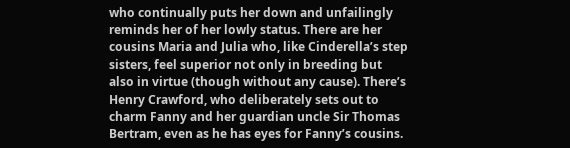who continually puts her down and unfailingly reminds her of her lowly status. There are her cousins Maria and Julia who, like Cinderella’s step sisters, feel superior not only in breeding but also in virtue (though without any cause). There’s Henry Crawford, who deliberately sets out to charm Fanny and her guardian uncle Sir Thomas Bertram, even as he has eyes for Fanny’s cousins.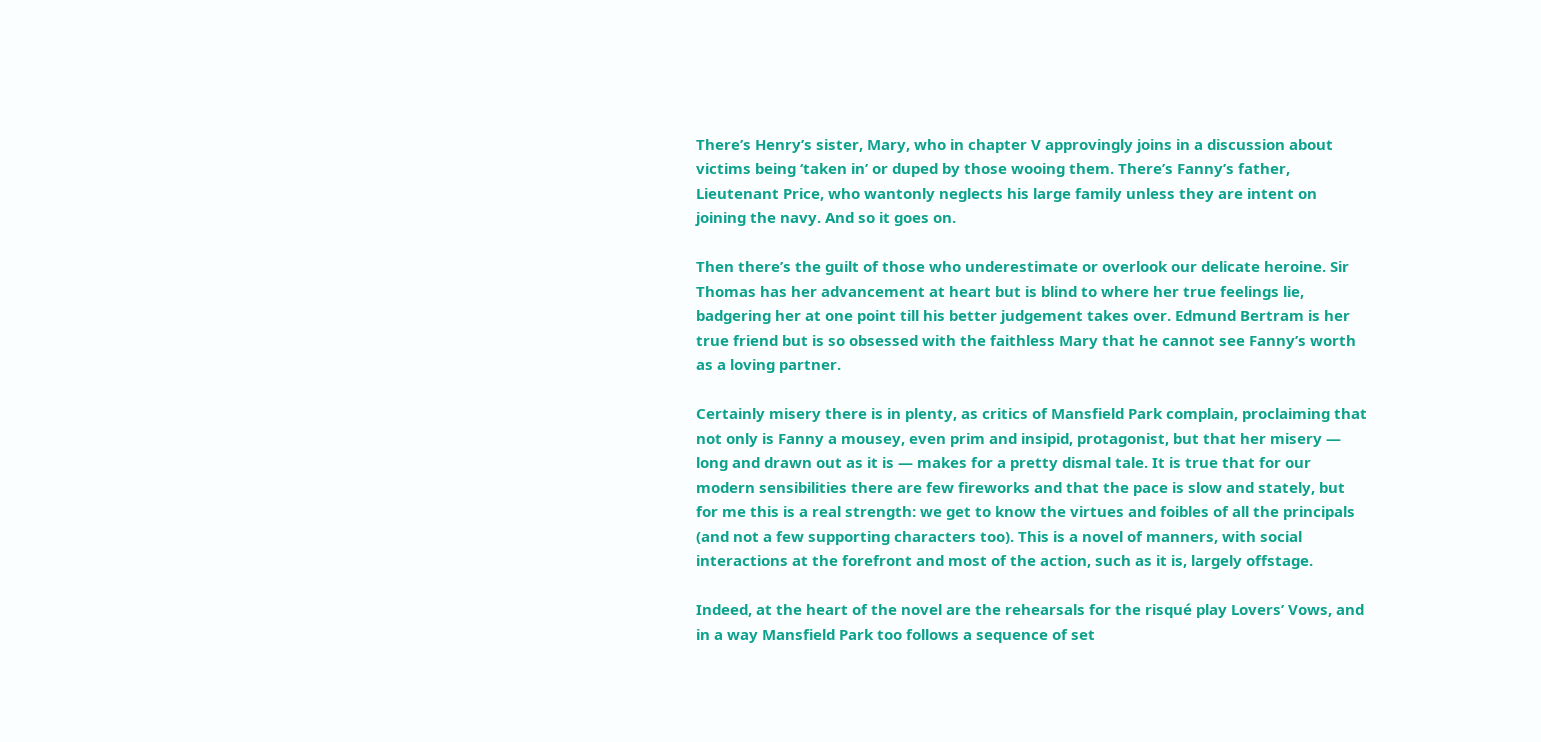There’s Henry’s sister, Mary, who in chapter V approvingly joins in a discussion about victims being ‘taken in’ or duped by those wooing them. There’s Fanny’s father, Lieutenant Price, who wantonly neglects his large family unless they are intent on joining the navy. And so it goes on.

Then there’s the guilt of those who underestimate or overlook our delicate heroine. Sir Thomas has her advancement at heart but is blind to where her true feelings lie, badgering her at one point till his better judgement takes over. Edmund Bertram is her true friend but is so obsessed with the faithless Mary that he cannot see Fanny’s worth as a loving partner.

Certainly misery there is in plenty, as critics of Mansfield Park complain, proclaiming that not only is Fanny a mousey, even prim and insipid, protagonist, but that her misery — long and drawn out as it is — makes for a pretty dismal tale. It is true that for our modern sensibilities there are few fireworks and that the pace is slow and stately, but for me this is a real strength: we get to know the virtues and foibles of all the principals (and not a few supporting characters too). This is a novel of manners, with social interactions at the forefront and most of the action, such as it is, largely offstage.

Indeed, at the heart of the novel are the rehearsals for the risqué play Lovers’ Vows, and in a way Mansfield Park too follows a sequence of set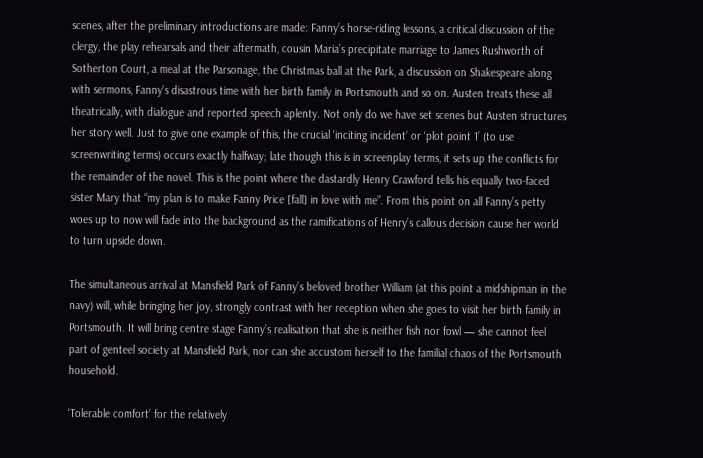scenes, after the preliminary introductions are made: Fanny’s horse-riding lessons, a critical discussion of the clergy, the play rehearsals and their aftermath, cousin Maria’s precipitate marriage to James Rushworth of Sotherton Court, a meal at the Parsonage, the Christmas ball at the Park, a discussion on Shakespeare along with sermons, Fanny’s disastrous time with her birth family in Portsmouth and so on. Austen treats these all theatrically, with dialogue and reported speech aplenty. Not only do we have set scenes but Austen structures her story well. Just to give one example of this, the crucial ‘inciting incident’ or ‘plot point 1’ (to use screenwriting terms) occurs exactly halfway; late though this is in screenplay terms, it sets up the conflicts for the remainder of the novel. This is the point where the dastardly Henry Crawford tells his equally two-faced sister Mary that “my plan is to make Fanny Price [fall] in love with me”. From this point on all Fanny’s petty woes up to now will fade into the background as the ramifications of Henry’s callous decision cause her world to turn upside down.

The simultaneous arrival at Mansfield Park of Fanny’s beloved brother William (at this point a midshipman in the navy) will, while bringing her joy, strongly contrast with her reception when she goes to visit her birth family in Portsmouth. It will bring centre stage Fanny’s realisation that she is neither fish nor fowl — she cannot feel part of genteel society at Mansfield Park, nor can she accustom herself to the familial chaos of the Portsmouth household.

‘Tolerable comfort’ for the relatively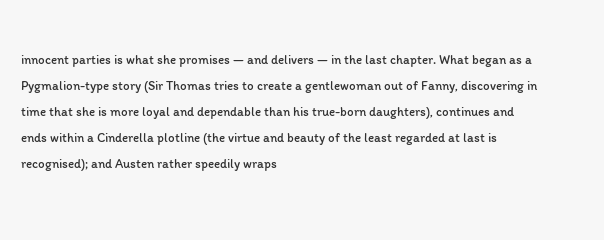innocent parties is what she promises — and delivers — in the last chapter. What began as a Pygmalion-type story (Sir Thomas tries to create a gentlewoman out of Fanny, discovering in time that she is more loyal and dependable than his true-born daughters), continues and ends within a Cinderella plotline (the virtue and beauty of the least regarded at last is recognised); and Austen rather speedily wraps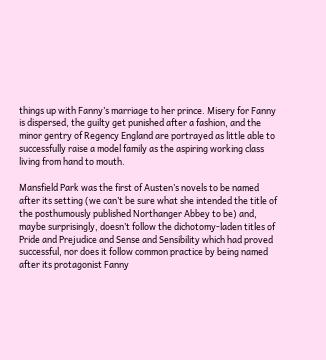things up with Fanny’s marriage to her prince. Misery for Fanny is dispersed, the guilty get punished after a fashion, and the minor gentry of Regency England are portrayed as little able to successfully raise a model family as the aspiring working class living from hand to mouth.

Mansfield Park was the first of Austen’s novels to be named after its setting (we can’t be sure what she intended the title of the posthumously published Northanger Abbey to be) and, maybe surprisingly, doesn’t follow the dichotomy-laden titles of Pride and Prejudice and Sense and Sensibility which had proved successful, nor does it follow common practice by being named after its protagonist Fanny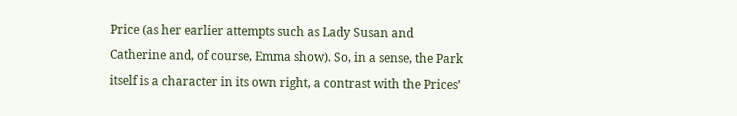Price (as her earlier attempts such as Lady Susan and Catherine and, of course, Emma show). So, in a sense, the Park itself is a character in its own right, a contrast with the Prices’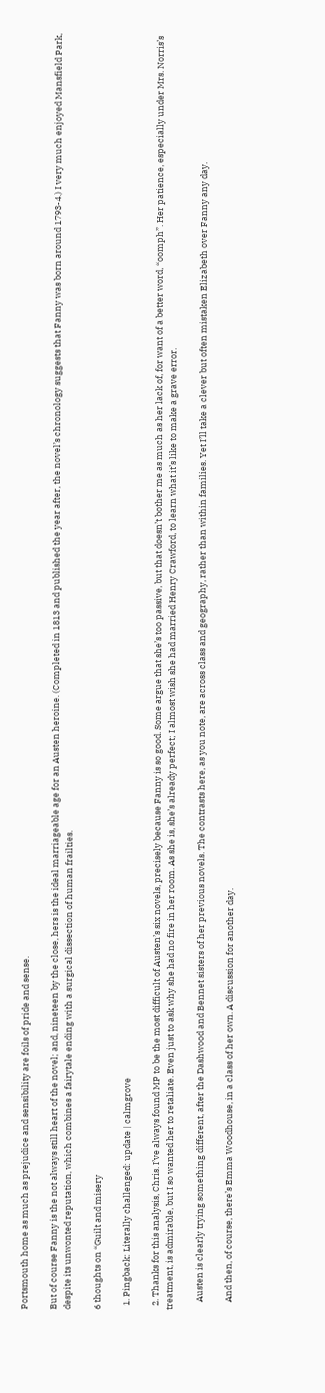Portsmouth home as much as prejudice and sensibility are foils of pride and sense.

But of course Fanny is the not always still heart of the novel; and, nineteen by the close, hers is the ideal marriageable age for an Austen heroine. (Completed in 1813 and published the year after, the novel’s chronology suggests that Fanny was born around 1793-4.) I very much enjoyed Mansfield Park, despite its unwonted reputation, which combines a fairytale ending with a surgical dissection of human frailties.

6 thoughts on “Guilt and misery

  1. Pingback: Literally challenged: update | calmgrove

  2. Thanks for this analysis, Chris. I’ve always found MP to be the most difficult of Austen’s six novels, precisely because Fanny is so good. Some argue that she’s too passive, but that doesn’t bother me as much as her lack of, for want of a better word, “oomph”. Her patience, especially under Mrs. Norris’s treatment, is admirable, but I so wanted her to retaliate. Even just to ask why she had no fire in her room. As she is, she’s already perfect; I almost wish she had married Henry Crawford, to learn what it’s like to make a grave error.

    Austen is clearly trying something different, after the Dashwood and Bennet sisters of her previous novels. The contrasts here, as you note, are across class and geography, rather than within families. Yet I’ll take a clever but often mistaken Elizabeth over Fanny any day.

    And then, of course, there’s Emma Woodhouse, in a class of her own. A discussion for another day.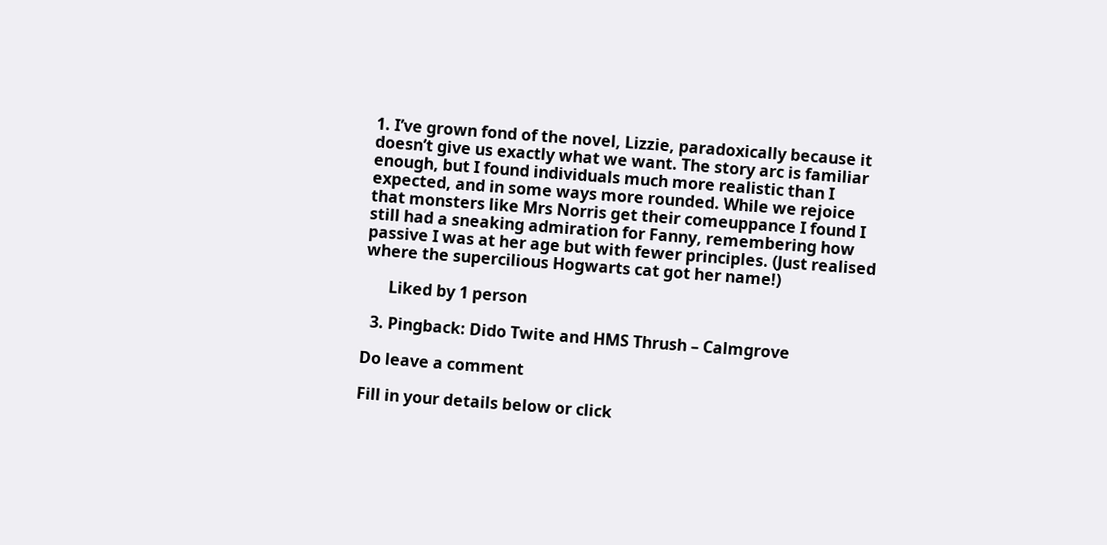1. I’ve grown fond of the novel, Lizzie, paradoxically because it doesn’t give us exactly what we want. The story arc is familiar enough, but I found individuals much more realistic than I expected, and in some ways more rounded. While we rejoice that monsters like Mrs Norris get their comeuppance I found I still had a sneaking admiration for Fanny, remembering how passive I was at her age but with fewer principles. (Just realised where the supercilious Hogwarts cat got her name!)

      Liked by 1 person

  3. Pingback: Dido Twite and HMS Thrush – Calmgrove

Do leave a comment

Fill in your details below or click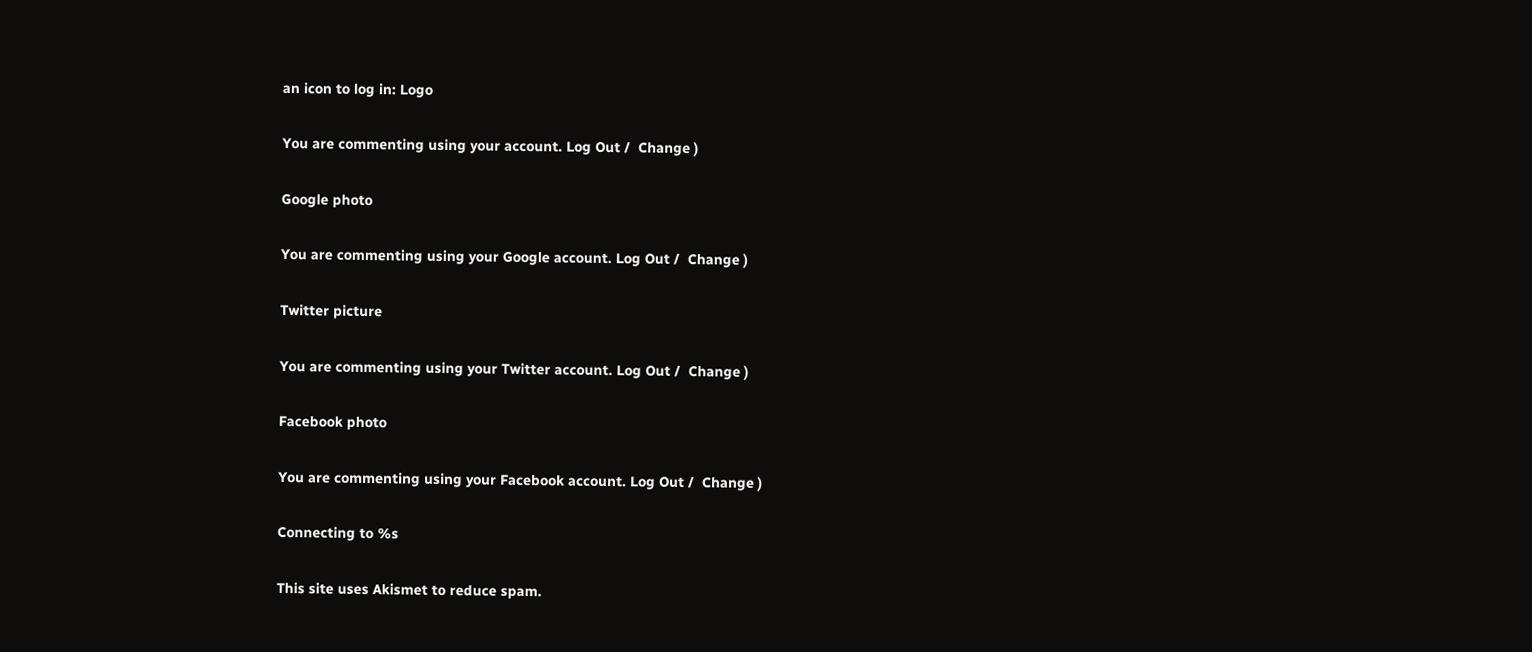an icon to log in: Logo

You are commenting using your account. Log Out /  Change )

Google photo

You are commenting using your Google account. Log Out /  Change )

Twitter picture

You are commenting using your Twitter account. Log Out /  Change )

Facebook photo

You are commenting using your Facebook account. Log Out /  Change )

Connecting to %s

This site uses Akismet to reduce spam.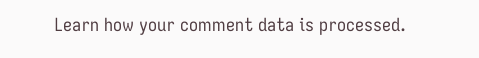Learn how your comment data is processed.